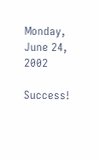Monday, June 24, 2002

Success!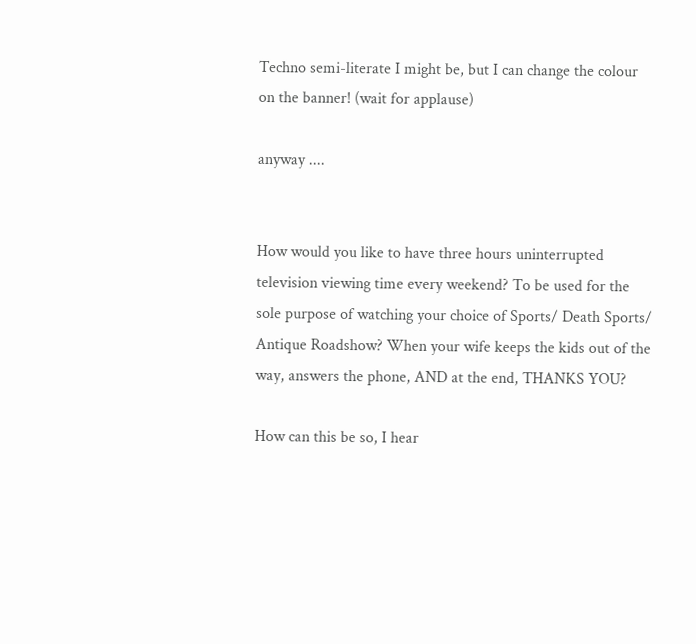Techno semi-literate I might be, but I can change the colour on the banner! (wait for applause)

anyway ....


How would you like to have three hours uninterrupted television viewing time every weekend? To be used for the sole purpose of watching your choice of Sports/ Death Sports/ Antique Roadshow? When your wife keeps the kids out of the way, answers the phone, AND at the end, THANKS YOU?

How can this be so, I hear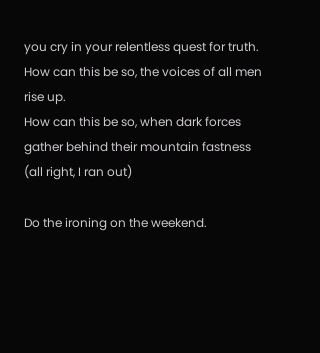you cry in your relentless quest for truth.
How can this be so, the voices of all men rise up.
How can this be so, when dark forces gather behind their mountain fastness (all right, I ran out)

Do the ironing on the weekend.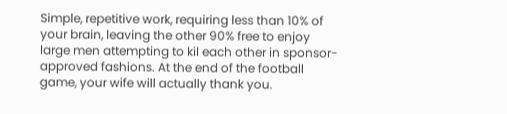Simple, repetitive work, requiring less than 10% of your brain, leaving the other 90% free to enjoy large men attempting to kil each other in sponsor-approved fashions. At the end of the football game, your wife will actually thank you.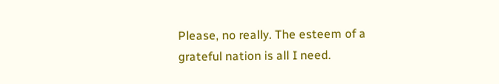Please, no really. The esteem of a grateful nation is all I need.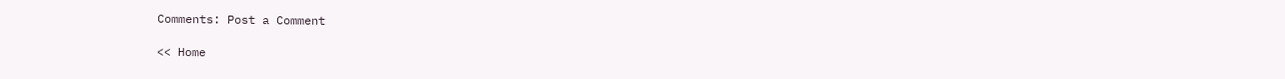Comments: Post a Comment

<< Home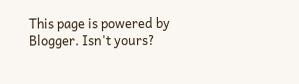This page is powered by Blogger. Isn't yours?